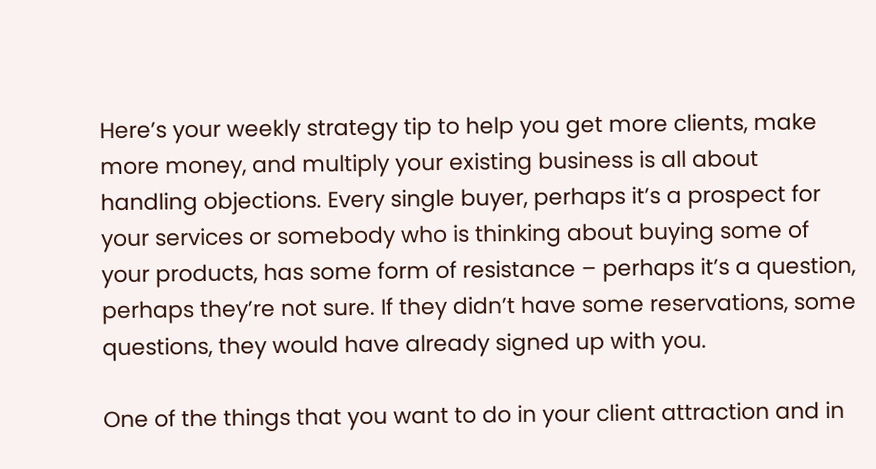Here’s your weekly strategy tip to help you get more clients, make more money, and multiply your existing business is all about handling objections. Every single buyer, perhaps it’s a prospect for your services or somebody who is thinking about buying some of your products, has some form of resistance – perhaps it’s a question, perhaps they’re not sure. If they didn’t have some reservations, some questions, they would have already signed up with you.

One of the things that you want to do in your client attraction and in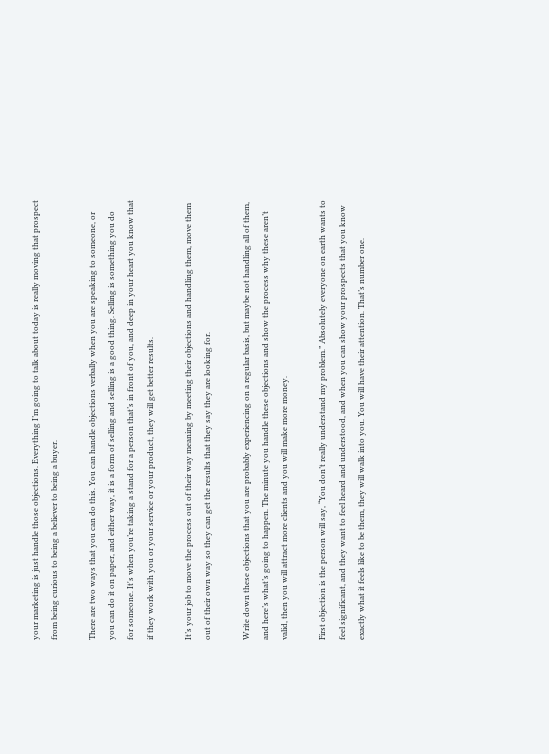your marketing is just handle those objections. Everything I’m going to talk about today is really moving that prospect from being curious to being a believer to being a buyer.

There are two ways that you can do this. You can handle objections verbally when you are speaking to someone, or you can do it on paper, and either way, it is a form of selling and selling is a good thing. Selling is something you do for someone. It's when you’re taking a stand for a person that’s in front of you, and deep in your heart you know that if they work with you or your service or your product, they will get better results.

It’s your job to move the process out of their way meaning by meeting their objections and handling them, move them out of their own way so they can get the results that they say they are looking for.

Write down these objections that you are probably experiencing on a regular basis, but maybe not handling all of them, and here’s what’s going to happen. The minute you handle these objections and show the process why these aren’t valid, then you will attract more clients and you will make more money.

First objection is the person will say, “You don’t really understand my problem.” Absolutely everyone on earth wants to feel significant, and they want to feel heard and understood, and when you can show your prospects that you know exactly what it feels like to be them, they will walk into you. You will have their attention. That’s number one.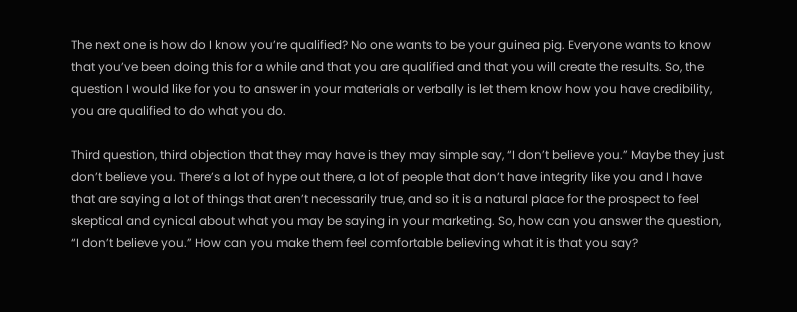The next one is how do I know you’re qualified? No one wants to be your guinea pig. Everyone wants to know that you’ve been doing this for a while and that you are qualified and that you will create the results. So, the question I would like for you to answer in your materials or verbally is let them know how you have credibility, you are qualified to do what you do.

Third question, third objection that they may have is they may simple say, “I don’t believe you.” Maybe they just don’t believe you. There’s a lot of hype out there, a lot of people that don’t have integrity like you and I have that are saying a lot of things that aren’t necessarily true, and so it is a natural place for the prospect to feel skeptical and cynical about what you may be saying in your marketing. So, how can you answer the question, “I don’t believe you.” How can you make them feel comfortable believing what it is that you say?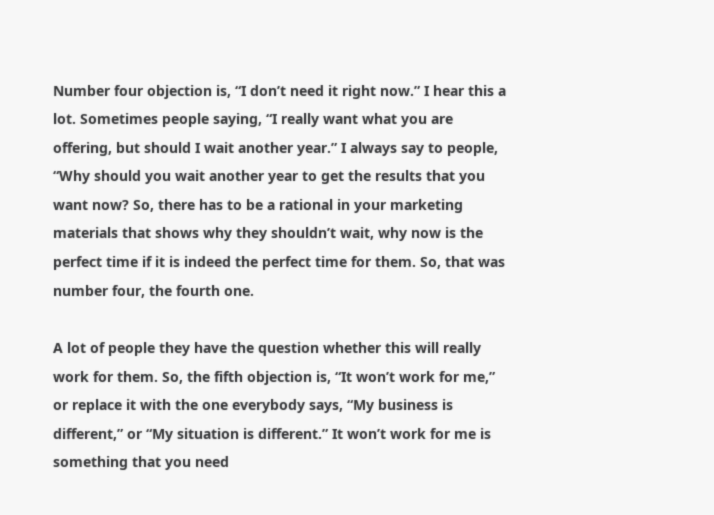Number four objection is, “I don’t need it right now.” I hear this a lot. Sometimes people saying, “I really want what you are offering, but should I wait another year.” I always say to people, “Why should you wait another year to get the results that you want now? So, there has to be a rational in your marketing materials that shows why they shouldn’t wait, why now is the perfect time if it is indeed the perfect time for them. So, that was number four, the fourth one.

A lot of people they have the question whether this will really work for them. So, the fifth objection is, “It won’t work for me,” or replace it with the one everybody says, “My business is different,” or “My situation is different.” It won’t work for me is something that you need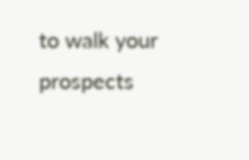to walk your prospects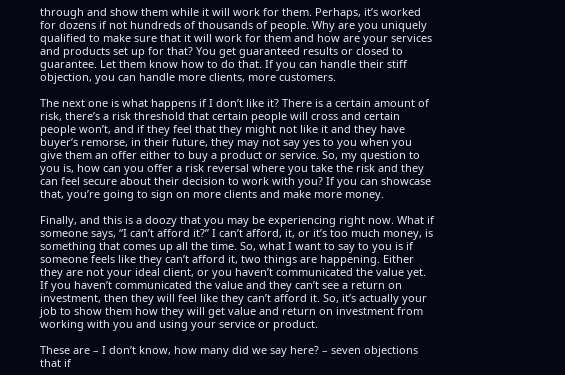through and show them while it will work for them. Perhaps, it’s worked for dozens if not hundreds of thousands of people. Why are you uniquely qualified to make sure that it will work for them and how are your services and products set up for that? You get guaranteed results or closed to guarantee. Let them know how to do that. If you can handle their stiff objection, you can handle more clients, more customers.

The next one is what happens if I don’t like it? There is a certain amount of risk, there’s a risk threshold that certain people will cross and certain people won’t, and if they feel that they might not like it and they have buyer’s remorse, in their future, they may not say yes to you when you give them an offer either to buy a product or service. So, my question to you is, how can you offer a risk reversal where you take the risk and they can feel secure about their decision to work with you? If you can showcase that, you’re going to sign on more clients and make more money.

Finally, and this is a doozy that you may be experiencing right now. What if someone says, “I can’t afford it?” I can’t afford, it, or it’s too much money, is something that comes up all the time. So, what I want to say to you is if someone feels like they can’t afford it, two things are happening. Either they are not your ideal client, or you haven’t communicated the value yet. If you haven’t communicated the value and they can’t see a return on investment, then they will feel like they can’t afford it. So, it’s actually your job to show them how they will get value and return on investment from working with you and using your service or product.

These are – I don’t know, how many did we say here? – seven objections that if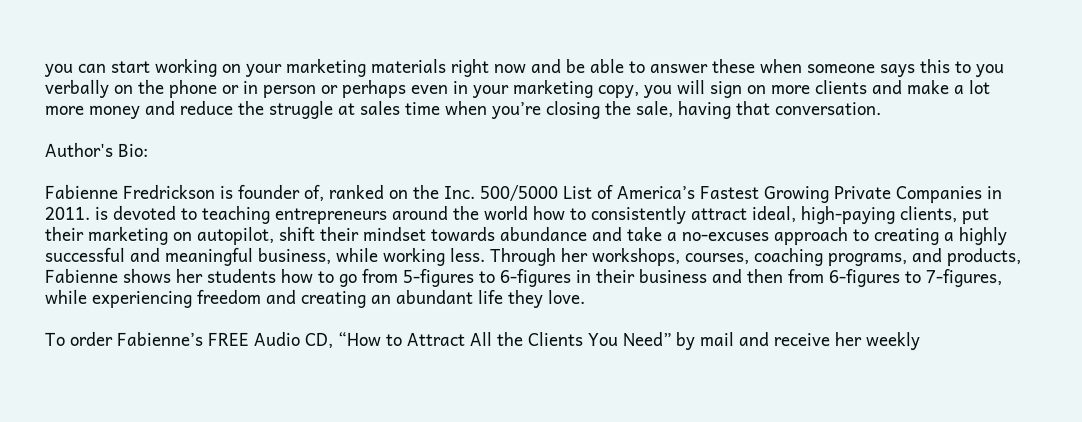you can start working on your marketing materials right now and be able to answer these when someone says this to you verbally on the phone or in person or perhaps even in your marketing copy, you will sign on more clients and make a lot more money and reduce the struggle at sales time when you’re closing the sale, having that conversation.

Author's Bio:

Fabienne Fredrickson is founder of, ranked on the Inc. 500/5000 List of America’s Fastest Growing Private Companies in 2011. is devoted to teaching entrepreneurs around the world how to consistently attract ideal, high-paying clients, put their marketing on autopilot, shift their mindset towards abundance and take a no-excuses approach to creating a highly successful and meaningful business, while working less. Through her workshops, courses, coaching programs, and products, Fabienne shows her students how to go from 5-figures to 6-figures in their business and then from 6-figures to 7-figures, while experiencing freedom and creating an abundant life they love.

To order Fabienne’s FREE Audio CD, “How to Attract All the Clients You Need” by mail and receive her weekly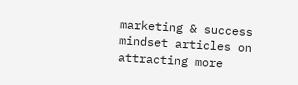marketing & success mindset articles on attracting more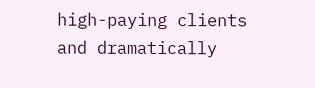high-paying clients and dramatically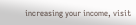increasing your income, visit